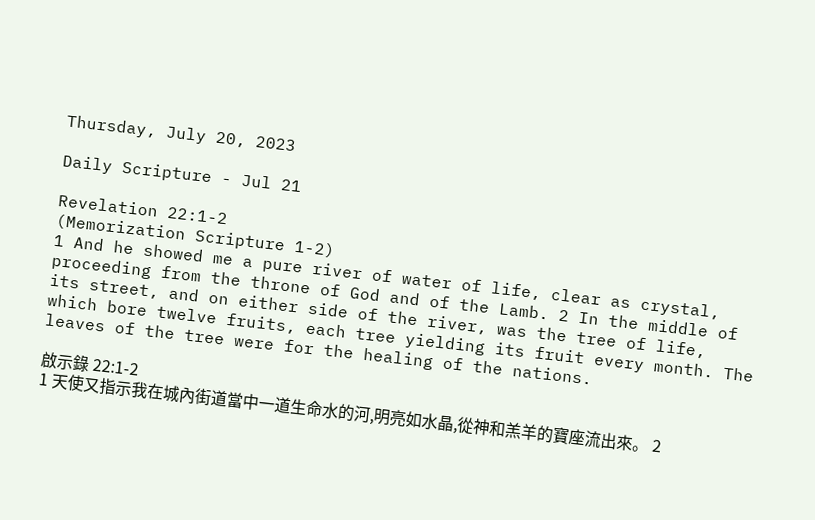Thursday, July 20, 2023

Daily Scripture - Jul 21

Revelation 22:1-2
(Memorization Scripture 1-2)
1 And he showed me a pure river of water of life, clear as crystal, proceeding from the throne of God and of the Lamb. 2 In the middle of its street, and on either side of the river, was the tree of life, which bore twelve fruits, each tree yielding its fruit every month. The leaves of the tree were for the healing of the nations.

啟示錄 22:1-2
1 天使又指示我在城內街道當中一道生命水的河,明亮如水晶,從神和羔羊的寶座流出來。 2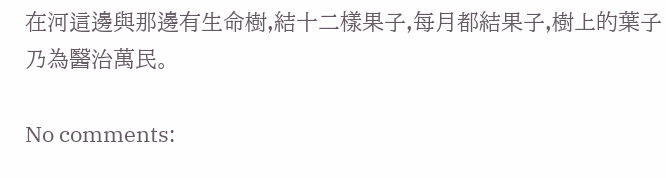在河這邊與那邊有生命樹,結十二樣果子,每月都結果子,樹上的葉子乃為醫治萬民。

No comments: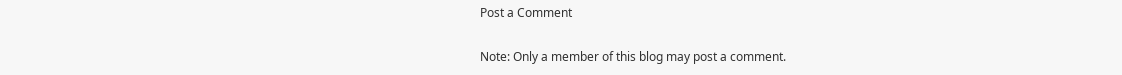Post a Comment

Note: Only a member of this blog may post a comment.